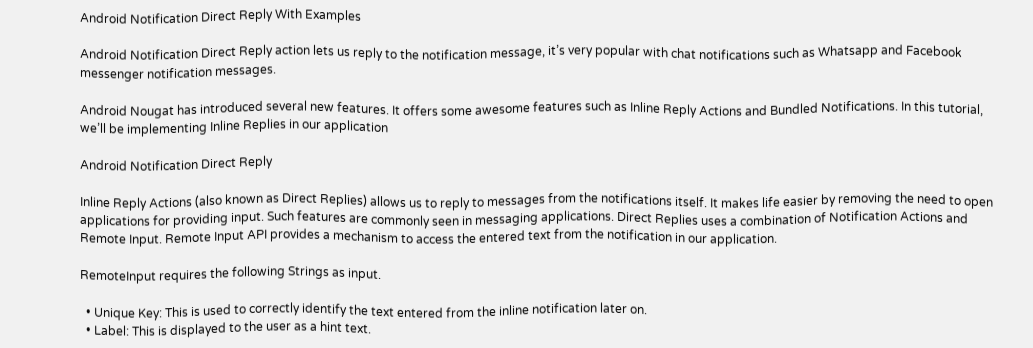Android Notification Direct Reply With Examples

Android Notification Direct Reply action lets us reply to the notification message, it’s very popular with chat notifications such as Whatsapp and Facebook messenger notification messages.

Android Nougat has introduced several new features. It offers some awesome features such as Inline Reply Actions and Bundled Notifications. In this tutorial, we’ll be implementing Inline Replies in our application

Android Notification Direct Reply

Inline Reply Actions (also known as Direct Replies) allows us to reply to messages from the notifications itself. It makes life easier by removing the need to open applications for providing input. Such features are commonly seen in messaging applications. Direct Replies uses a combination of Notification Actions and Remote Input. Remote Input API provides a mechanism to access the entered text from the notification in our application.

RemoteInput requires the following Strings as input.

  • Unique Key: This is used to correctly identify the text entered from the inline notification later on.
  • Label: This is displayed to the user as a hint text.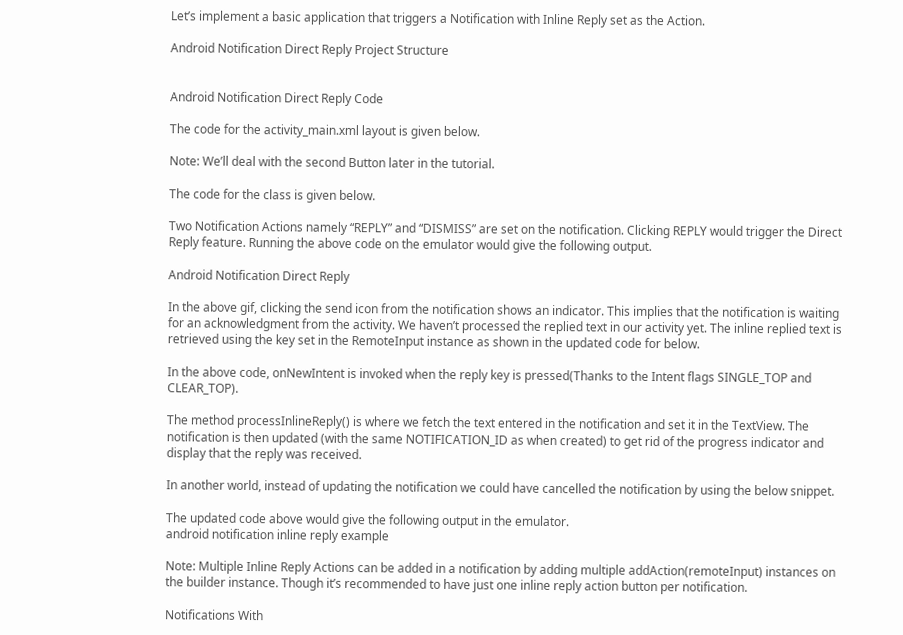Let’s implement a basic application that triggers a Notification with Inline Reply set as the Action.

Android Notification Direct Reply Project Structure


Android Notification Direct Reply Code

The code for the activity_main.xml layout is given below.

Note: We’ll deal with the second Button later in the tutorial.

The code for the class is given below.

Two Notification Actions namely “REPLY” and “DISMISS” are set on the notification. Clicking REPLY would trigger the Direct Reply feature. Running the above code on the emulator would give the following output.

Android Notification Direct Reply

In the above gif, clicking the send icon from the notification shows an indicator. This implies that the notification is waiting for an acknowledgment from the activity. We haven’t processed the replied text in our activity yet. The inline replied text is retrieved using the key set in the RemoteInput instance as shown in the updated code for below.

In the above code, onNewIntent is invoked when the reply key is pressed(Thanks to the Intent flags SINGLE_TOP and CLEAR_TOP).

The method processInlineReply() is where we fetch the text entered in the notification and set it in the TextView. The notification is then updated (with the same NOTIFICATION_ID as when created) to get rid of the progress indicator and display that the reply was received.

In another world, instead of updating the notification we could have cancelled the notification by using the below snippet.

The updated code above would give the following output in the emulator.
android notification inline reply example

Note: Multiple Inline Reply Actions can be added in a notification by adding multiple addAction(remoteInput) instances on the builder instance. Though it’s recommended to have just one inline reply action button per notification.

Notifications With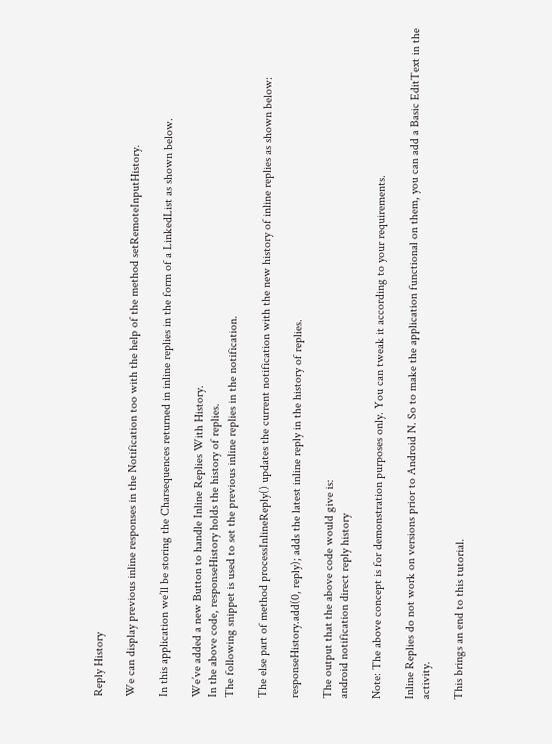Reply History

We can display previous inline responses in the Notification too with the help of the method setRemoteInputHistory.

In this application we’ll be storing the Charsequences returned in inline replies in the form of a LinkedList as shown below.

We’ve added a new Button to handle Inline Replies With History.
In the above code, responseHistory holds the history of replies.
The following snippet is used to set the previous inline replies in the notification.

The else part of method processInlineReply() updates the current notification with the new history of inline replies as shown below:

responseHistory.add(0, reply); adds the latest inline reply in the history of replies.

The output that the above code would give is:
android notification direct reply history

Note: The above concept is for demonstration purposes only. You can tweak it according to your requirements.

Inline Replies do not work on versions prior to Android N. So to make the application functional on them, you can add a Basic EditText in the activity.

This brings an end to this tutorial.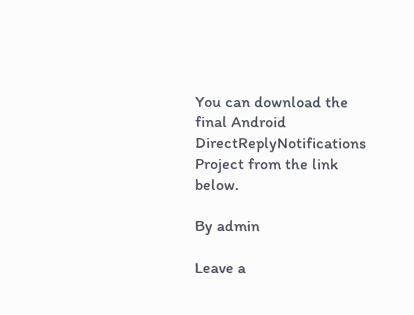You can download the final Android DirectReplyNotifications Project from the link below.

By admin

Leave a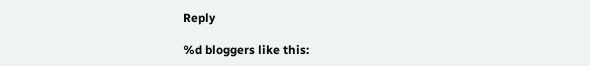Reply

%d bloggers like this: